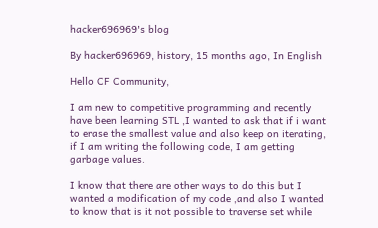hacker696969's blog

By hacker696969, history, 15 months ago, In English

Hello CF Community,

I am new to competitive programming and recently have been learning STL ,I wanted to ask that if i want to erase the smallest value and also keep on iterating, if I am writing the following code, I am getting garbage values.

I know that there are other ways to do this but I wanted a modification of my code ,and also I wanted to know that is it not possible to traverse set while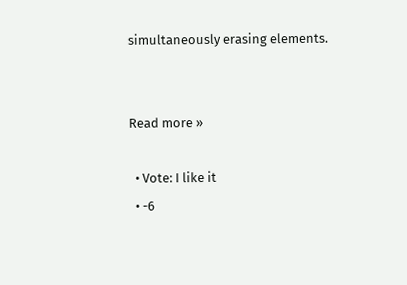simultaneously erasing elements.


Read more »

  • Vote: I like it
  • -6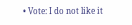• Vote: I do not like it